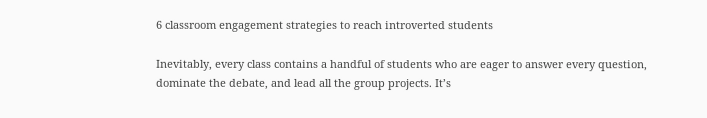6 classroom engagement strategies to reach introverted students

Inevitably, every class contains a handful of students who are eager to answer every question, dominate the debate, and lead all the group projects. It’s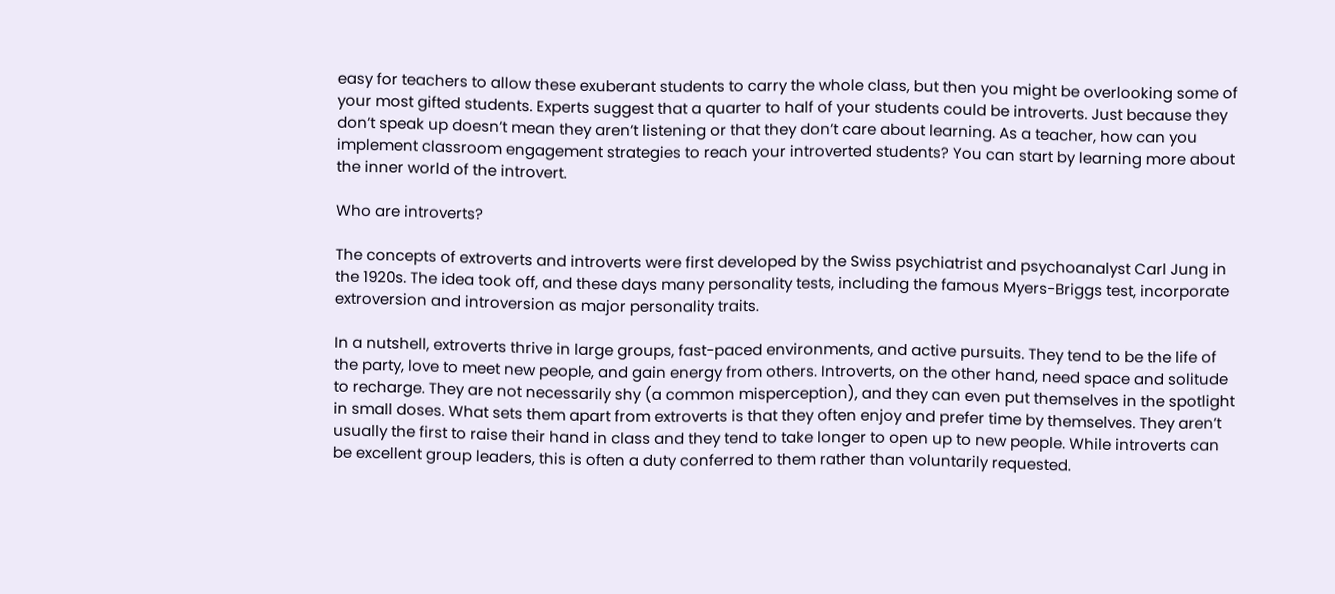easy for teachers to allow these exuberant students to carry the whole class, but then you might be overlooking some of your most gifted students. Experts suggest that a quarter to half of your students could be introverts. Just because they don’t speak up doesn’t mean they aren’t listening or that they don’t care about learning. As a teacher, how can you implement classroom engagement strategies to reach your introverted students? You can start by learning more about the inner world of the introvert.

Who are introverts?

The concepts of extroverts and introverts were first developed by the Swiss psychiatrist and psychoanalyst Carl Jung in the 1920s. The idea took off, and these days many personality tests, including the famous Myers-Briggs test, incorporate extroversion and introversion as major personality traits.

In a nutshell, extroverts thrive in large groups, fast-paced environments, and active pursuits. They tend to be the life of the party, love to meet new people, and gain energy from others. Introverts, on the other hand, need space and solitude to recharge. They are not necessarily shy (a common misperception), and they can even put themselves in the spotlight in small doses. What sets them apart from extroverts is that they often enjoy and prefer time by themselves. They aren’t usually the first to raise their hand in class and they tend to take longer to open up to new people. While introverts can be excellent group leaders, this is often a duty conferred to them rather than voluntarily requested.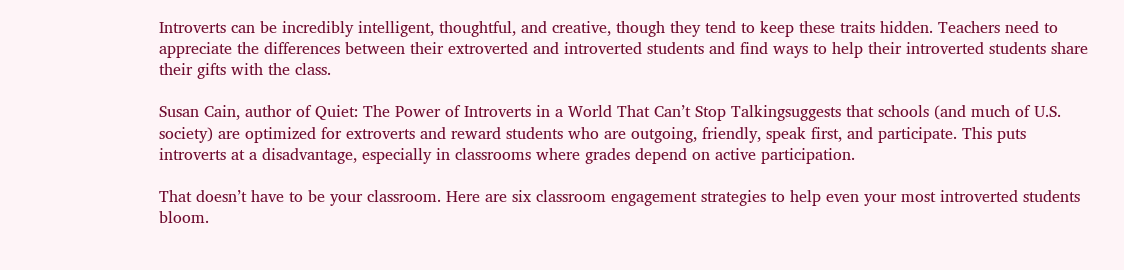Introverts can be incredibly intelligent, thoughtful, and creative, though they tend to keep these traits hidden. Teachers need to appreciate the differences between their extroverted and introverted students and find ways to help their introverted students share their gifts with the class.

Susan Cain, author of Quiet: The Power of Introverts in a World That Can’t Stop Talkingsuggests that schools (and much of U.S. society) are optimized for extroverts and reward students who are outgoing, friendly, speak first, and participate. This puts introverts at a disadvantage, especially in classrooms where grades depend on active participation.

That doesn’t have to be your classroom. Here are six classroom engagement strategies to help even your most introverted students bloom.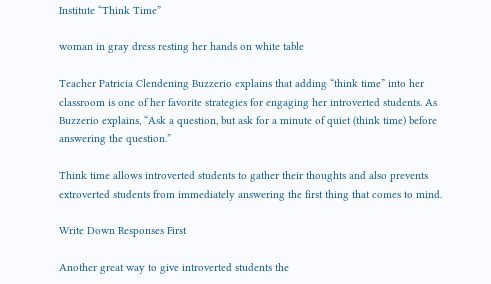Institute “Think Time”

woman in gray dress resting her hands on white table

Teacher Patricia Clendening Buzzerio explains that adding “think time” into her classroom is one of her favorite strategies for engaging her introverted students. As Buzzerio explains, “Ask a question, but ask for a minute of quiet (think time) before answering the question.”

Think time allows introverted students to gather their thoughts and also prevents extroverted students from immediately answering the first thing that comes to mind.

Write Down Responses First

Another great way to give introverted students the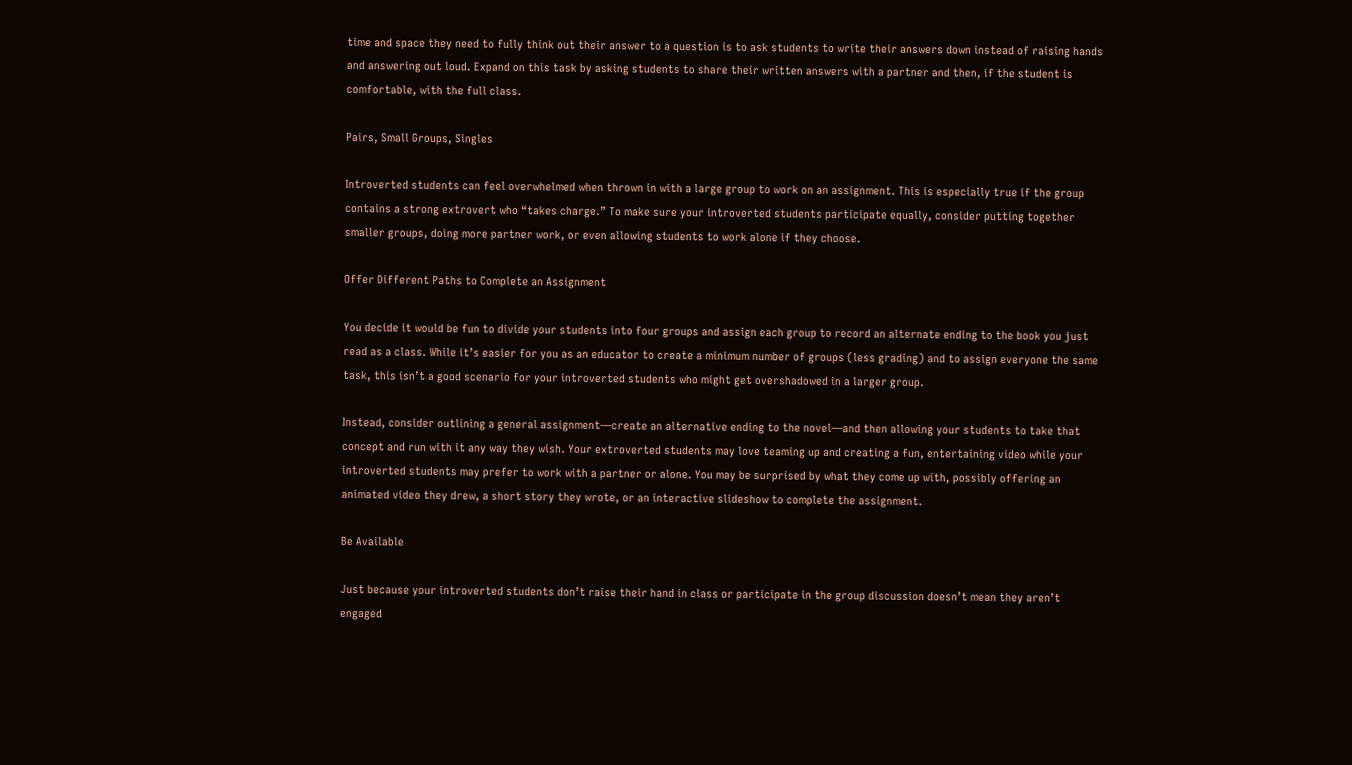time and space they need to fully think out their answer to a question is to ask students to write their answers down instead of raising hands and answering out loud. Expand on this task by asking students to share their written answers with a partner and then, if the student is comfortable, with the full class.

Pairs, Small Groups, Singles

Introverted students can feel overwhelmed when thrown in with a large group to work on an assignment. This is especially true if the group contains a strong extrovert who “takes charge.” To make sure your introverted students participate equally, consider putting together smaller groups, doing more partner work, or even allowing students to work alone if they choose.

Offer Different Paths to Complete an Assignment

You decide it would be fun to divide your students into four groups and assign each group to record an alternate ending to the book you just read as a class. While it’s easier for you as an educator to create a minimum number of groups (less grading) and to assign everyone the same task, this isn’t a good scenario for your introverted students who might get overshadowed in a larger group.

Instead, consider outlining a general assignment—create an alternative ending to the novel—and then allowing your students to take that concept and run with it any way they wish. Your extroverted students may love teaming up and creating a fun, entertaining video while your introverted students may prefer to work with a partner or alone. You may be surprised by what they come up with, possibly offering an animated video they drew, a short story they wrote, or an interactive slideshow to complete the assignment.

Be Available

Just because your introverted students don’t raise their hand in class or participate in the group discussion doesn’t mean they aren’t engaged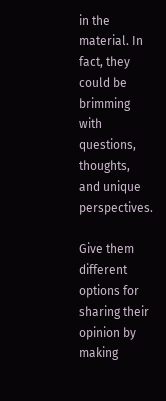in the material. In fact, they could be brimming with questions, thoughts, and unique perspectives.

Give them different options for sharing their opinion by making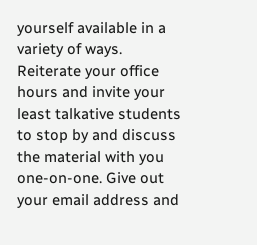yourself available in a variety of ways. Reiterate your office hours and invite your least talkative students to stop by and discuss the material with you one-on-one. Give out your email address and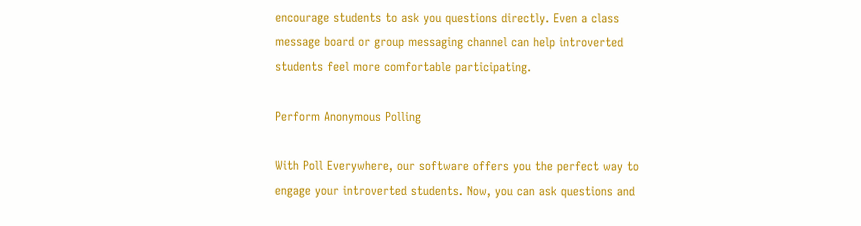encourage students to ask you questions directly. Even a class message board or group messaging channel can help introverted students feel more comfortable participating.

Perform Anonymous Polling

With Poll Everywhere, our software offers you the perfect way to engage your introverted students. Now, you can ask questions and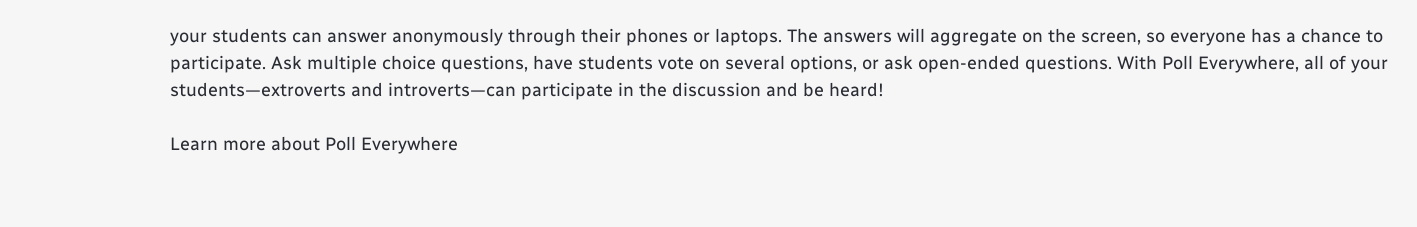your students can answer anonymously through their phones or laptops. The answers will aggregate on the screen, so everyone has a chance to participate. Ask multiple choice questions, have students vote on several options, or ask open-ended questions. With Poll Everywhere, all of your students—extroverts and introverts—can participate in the discussion and be heard!

Learn more about Poll Everywhere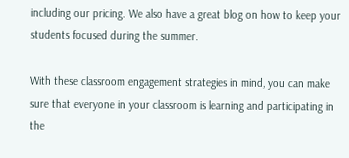including our pricing. We also have a great blog on how to keep your students focused during the summer.

With these classroom engagement strategies in mind, you can make sure that everyone in your classroom is learning and participating in the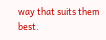way that suits them best.